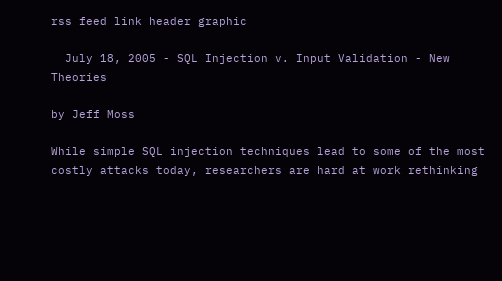rss feed link header graphic

  July 18, 2005 - SQL Injection v. Input Validation - New Theories

by Jeff Moss

While simple SQL injection techniques lead to some of the most costly attacks today, researchers are hard at work rethinking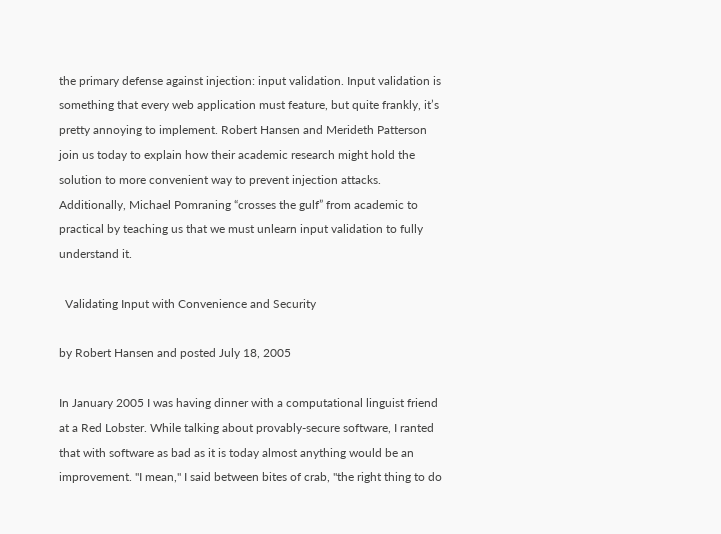the primary defense against injection: input validation. Input validation is something that every web application must feature, but quite frankly, it’s pretty annoying to implement. Robert Hansen and Merideth Patterson join us today to explain how their academic research might hold the solution to more convenient way to prevent injection attacks. Additionally, Michael Pomraning “crosses the gulf” from academic to practical by teaching us that we must unlearn input validation to fully understand it.

  Validating Input with Convenience and Security

by Robert Hansen and posted July 18, 2005

In January 2005 I was having dinner with a computational linguist friend at a Red Lobster. While talking about provably-secure software, I ranted that with software as bad as it is today almost anything would be an improvement. "I mean," I said between bites of crab, "the right thing to do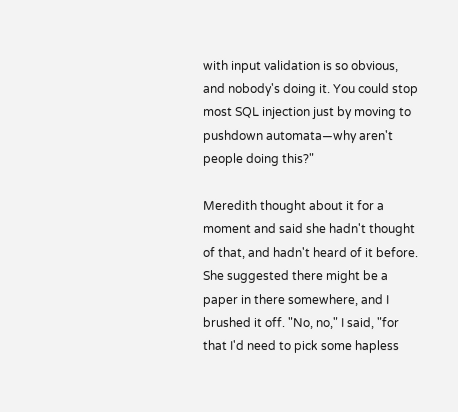with input validation is so obvious, and nobody's doing it. You could stop most SQL injection just by moving to pushdown automata—why aren't people doing this?"

Meredith thought about it for a moment and said she hadn't thought of that, and hadn't heard of it before. She suggested there might be a paper in there somewhere, and I brushed it off. "No, no," I said, "for that I'd need to pick some hapless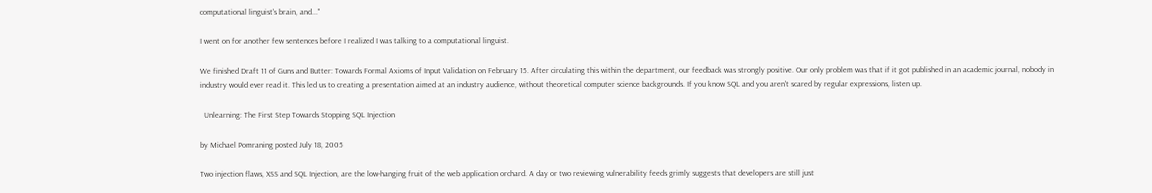computational linguist's brain, and..."

I went on for another few sentences before I realized I was talking to a computational linguist.

We finished Draft 11 of Guns and Butter: Towards Formal Axioms of Input Validation on February 15. After circulating this within the department, our feedback was strongly positive. Our only problem was that if it got published in an academic journal, nobody in industry would ever read it. This led us to creating a presentation aimed at an industry audience, without theoretical computer science backgrounds. If you know SQL and you aren't scared by regular expressions, listen up.

  Unlearning: The First Step Towards Stopping SQL Injection

by Michael Pomraning posted July 18, 2005

Two injection flaws, XSS and SQL Injection, are the low-hanging fruit of the web application orchard. A day or two reviewing vulnerability feeds grimly suggests that developers are still just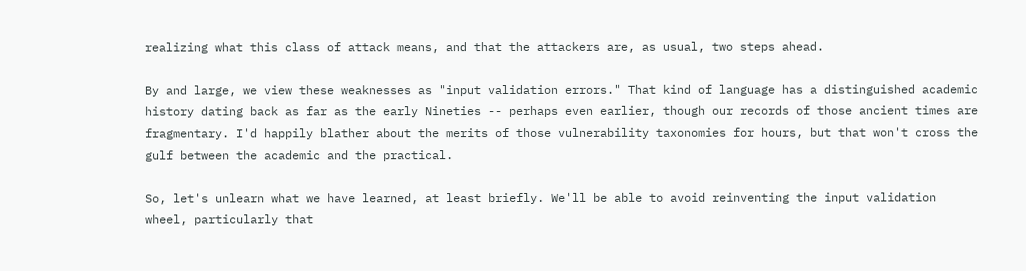realizing what this class of attack means, and that the attackers are, as usual, two steps ahead.

By and large, we view these weaknesses as "input validation errors." That kind of language has a distinguished academic history dating back as far as the early Nineties -- perhaps even earlier, though our records of those ancient times are fragmentary. I'd happily blather about the merits of those vulnerability taxonomies for hours, but that won't cross the gulf between the academic and the practical.

So, let's unlearn what we have learned, at least briefly. We'll be able to avoid reinventing the input validation wheel, particularly that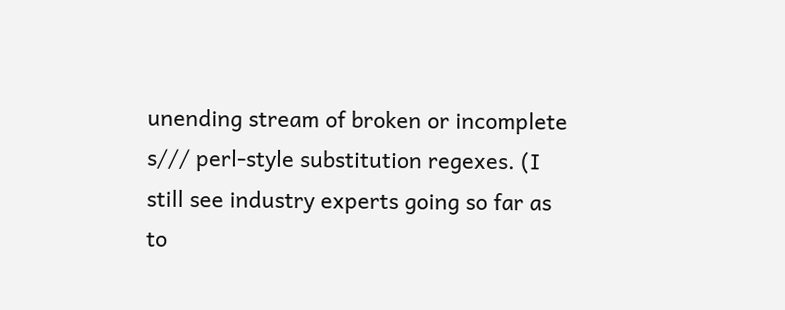unending stream of broken or incomplete s/// perl-style substitution regexes. (I still see industry experts going so far as to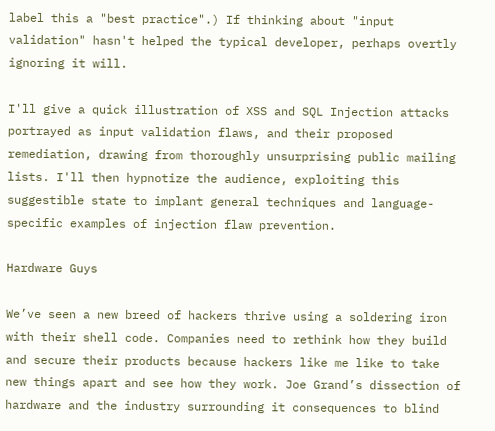label this a "best practice".) If thinking about "input validation" hasn't helped the typical developer, perhaps overtly ignoring it will.

I'll give a quick illustration of XSS and SQL Injection attacks portrayed as input validation flaws, and their proposed remediation, drawing from thoroughly unsurprising public mailing lists. I'll then hypnotize the audience, exploiting this suggestible state to implant general techniques and language-specific examples of injection flaw prevention.

Hardware Guys

We’ve seen a new breed of hackers thrive using a soldering iron with their shell code. Companies need to rethink how they build and secure their products because hackers like me like to take new things apart and see how they work. Joe Grand’s dissection of hardware and the industry surrounding it consequences to blind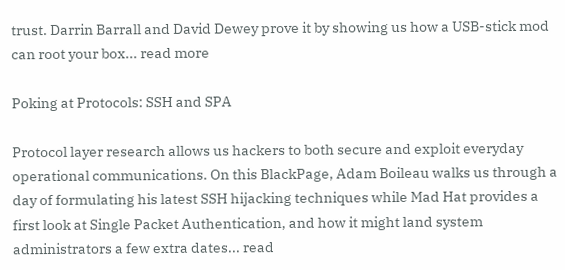trust. Darrin Barrall and David Dewey prove it by showing us how a USB-stick mod can root your box... read more

Poking at Protocols: SSH and SPA

Protocol layer research allows us hackers to both secure and exploit everyday operational communications. On this BlackPage, Adam Boileau walks us through a day of formulating his latest SSH hijacking techniques while Mad Hat provides a first look at Single Packet Authentication, and how it might land system administrators a few extra dates... read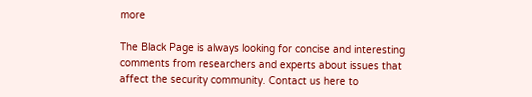more

The Black Page is always looking for concise and interesting comments from researchers and experts about issues that affect the security community. Contact us here to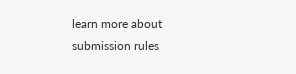learn more about submission rules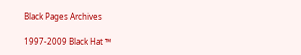Black Pages Archives

1997-2009 Black Hat ™